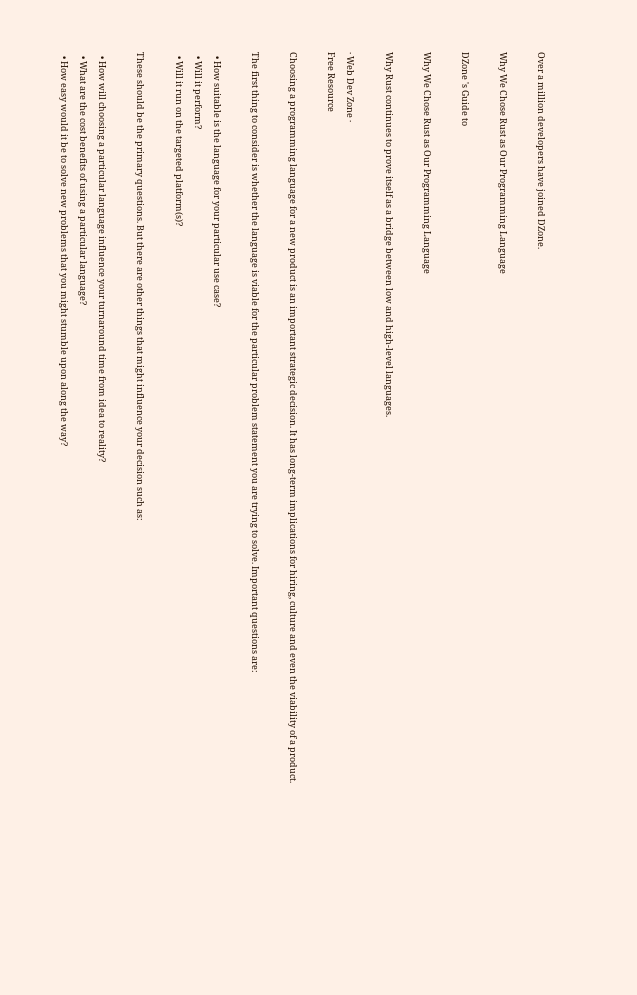Over a million developers have joined DZone.

Why We Chose Rust as Our Programming Language

DZone 's Guide to

Why We Chose Rust as Our Programming Language

Why Rust continues to prove itself as a bridge between low and high-level languages.

· Web Dev Zone ·
Free Resource

Choosing a programming language for a new product is an important strategic decision. It has long-term implications for hiring, culture and even the viability of a product.

The first thing to consider is whether the language is viable for the particular problem statement you are trying to solve. Important questions are:

  • How suitable is the language for your particular use case?
  • Will it perform?
  • Will it run on the targeted platform(s)?

These should be the primary questions. But there are other things that might influence your decision such as:

  • How will choosing a particular language influence your turnaround time from idea to reality?
  • What are the cost benefits of using a particular language?
  • How easy would it be to solve new problems that you might stumble upon along the way?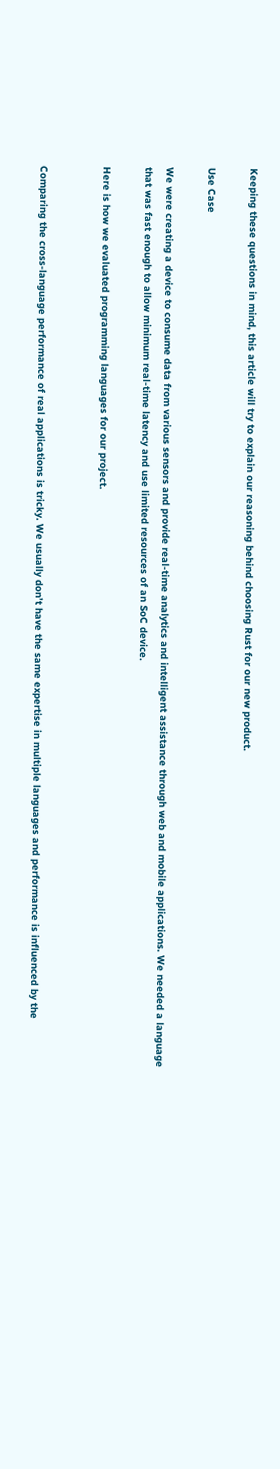Keeping these questions in mind, this article will try to explain our reasoning behind choosing Rust for our new product.

Use Case

We were creating a device to consume data from various sensors and provide real-time analytics and intelligent assistance through web and mobile applications. We needed a language that was fast enough to allow minimum real-time latency and use limited resources of an SoC device.

Here is how we evaluated programming languages for our project.


Comparing the cross-language performance of real applications is tricky. We usually don’t have the same expertise in multiple languages and performance is influenced by the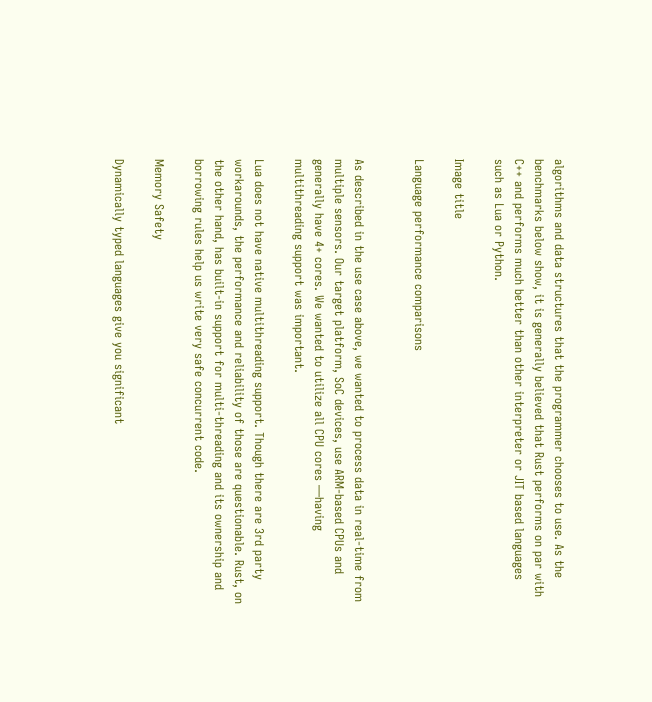algorithms and data structures that the programmer chooses to use. As the benchmarks below show, it is generally believed that Rust performs on par with C++ and performs much better than other interpreter or JIT based languages such as Lua or Python.

Image title

Language performance comparisons


As described in the use case above, we wanted to process data in real-time from multiple sensors. Our target platform, SoC devices, use ARM-based CPUs and generally have 4+ cores. We wanted to utilize all CPU cores —having multithreading support was important.

Lua does not have native multithreading support. Though there are 3rd party workarounds, the performance and reliability of those are questionable. Rust, on the other hand, has built-in support for multi-threading and its ownership and borrowing rules help us write very safe concurrent code.

Memory Safety

Dynamically typed languages give you significant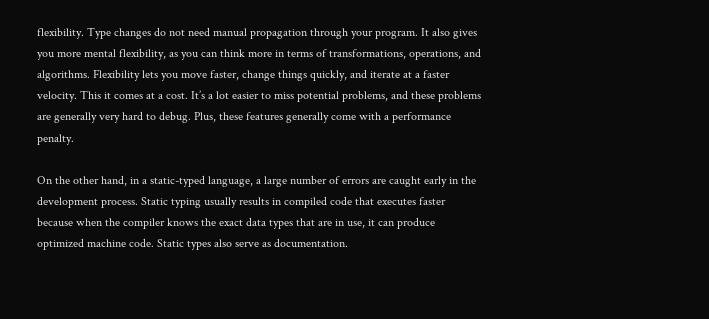flexibility. Type changes do not need manual propagation through your program. It also gives you more mental flexibility, as you can think more in terms of transformations, operations, and algorithms. Flexibility lets you move faster, change things quickly, and iterate at a faster velocity. This it comes at a cost. It’s a lot easier to miss potential problems, and these problems are generally very hard to debug. Plus, these features generally come with a performance penalty.

On the other hand, in a static-typed language, a large number of errors are caught early in the development process. Static typing usually results in compiled code that executes faster because when the compiler knows the exact data types that are in use, it can produce optimized machine code. Static types also serve as documentation.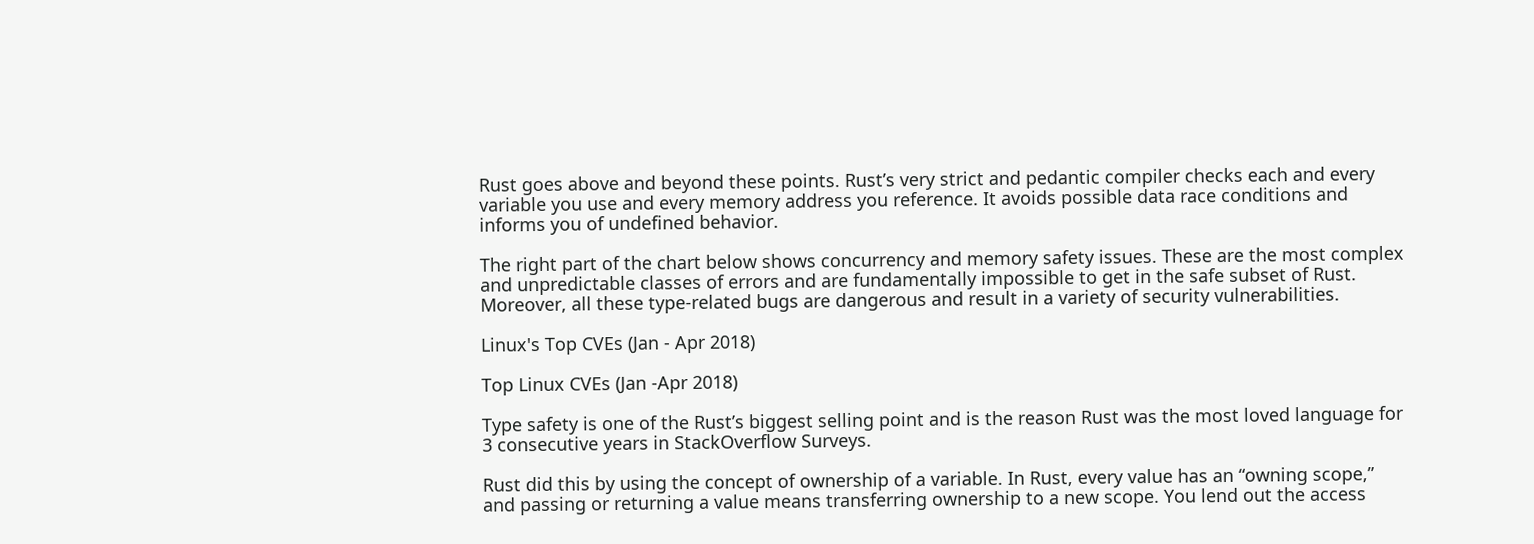Rust goes above and beyond these points. Rust’s very strict and pedantic compiler checks each and every variable you use and every memory address you reference. It avoids possible data race conditions and informs you of undefined behavior.

The right part of the chart below shows concurrency and memory safety issues. These are the most complex and unpredictable classes of errors and are fundamentally impossible to get in the safe subset of Rust. Moreover, all these type-related bugs are dangerous and result in a variety of security vulnerabilities.

Linux's Top CVEs (Jan - Apr 2018)

Top Linux CVEs (Jan -Apr 2018)

Type safety is one of the Rust’s biggest selling point and is the reason Rust was the most loved language for 3 consecutive years in StackOverflow Surveys.

Rust did this by using the concept of ownership of a variable. In Rust, every value has an “owning scope,” and passing or returning a value means transferring ownership to a new scope. You lend out the access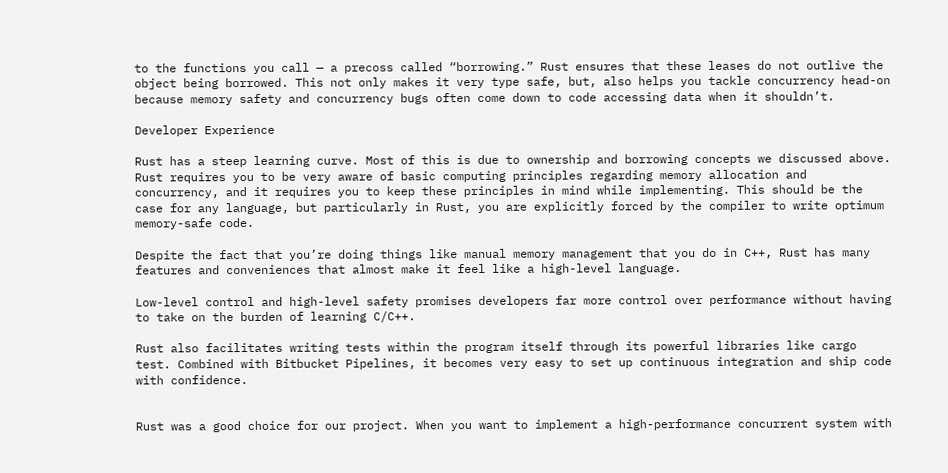to the functions you call — a precoss called “borrowing.” Rust ensures that these leases do not outlive the object being borrowed. This not only makes it very type safe, but, also helps you tackle concurrency head-on because memory safety and concurrency bugs often come down to code accessing data when it shouldn’t.

Developer Experience

Rust has a steep learning curve. Most of this is due to ownership and borrowing concepts we discussed above. Rust requires you to be very aware of basic computing principles regarding memory allocation and concurrency, and it requires you to keep these principles in mind while implementing. This should be the case for any language, but particularly in Rust, you are explicitly forced by the compiler to write optimum memory-safe code.

Despite the fact that you’re doing things like manual memory management that you do in C++, Rust has many features and conveniences that almost make it feel like a high-level language.

Low-level control and high-level safety promises developers far more control over performance without having to take on the burden of learning C/C++.

Rust also facilitates writing tests within the program itself through its powerful libraries like cargo test. Combined with Bitbucket Pipelines, it becomes very easy to set up continuous integration and ship code with confidence.


Rust was a good choice for our project. When you want to implement a high-performance concurrent system with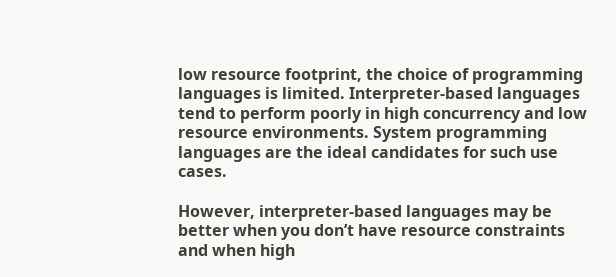low resource footprint, the choice of programming languages is limited. Interpreter-based languages tend to perform poorly in high concurrency and low resource environments. System programming languages are the ideal candidates for such use cases.

However, interpreter-based languages may be better when you don’t have resource constraints and when high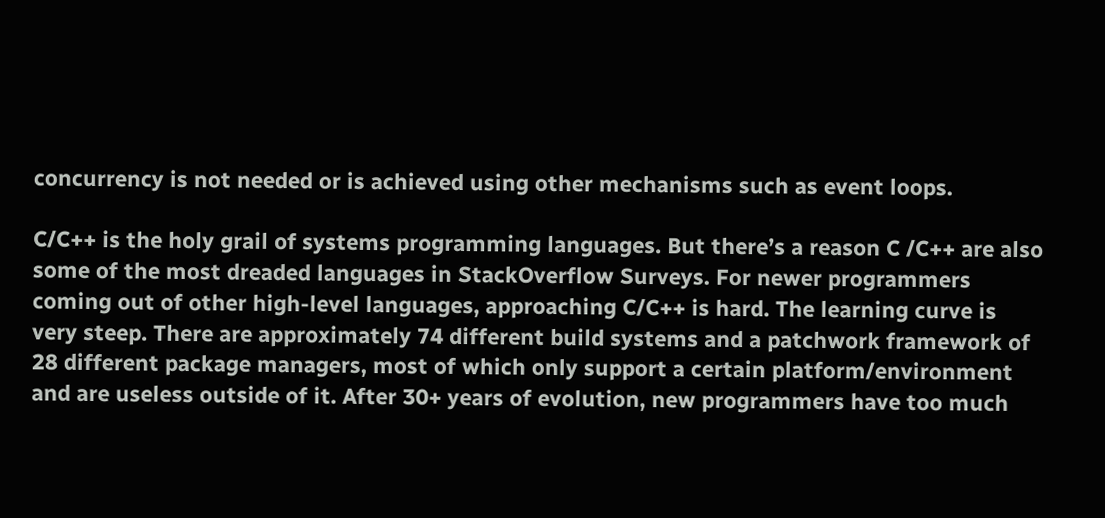concurrency is not needed or is achieved using other mechanisms such as event loops.

C/C++ is the holy grail of systems programming languages. But there’s a reason C /C++ are also some of the most dreaded languages in StackOverflow Surveys. For newer programmers coming out of other high-level languages, approaching C/C++ is hard. The learning curve is very steep. There are approximately 74 different build systems and a patchwork framework of 28 different package managers, most of which only support a certain platform/environment and are useless outside of it. After 30+ years of evolution, new programmers have too much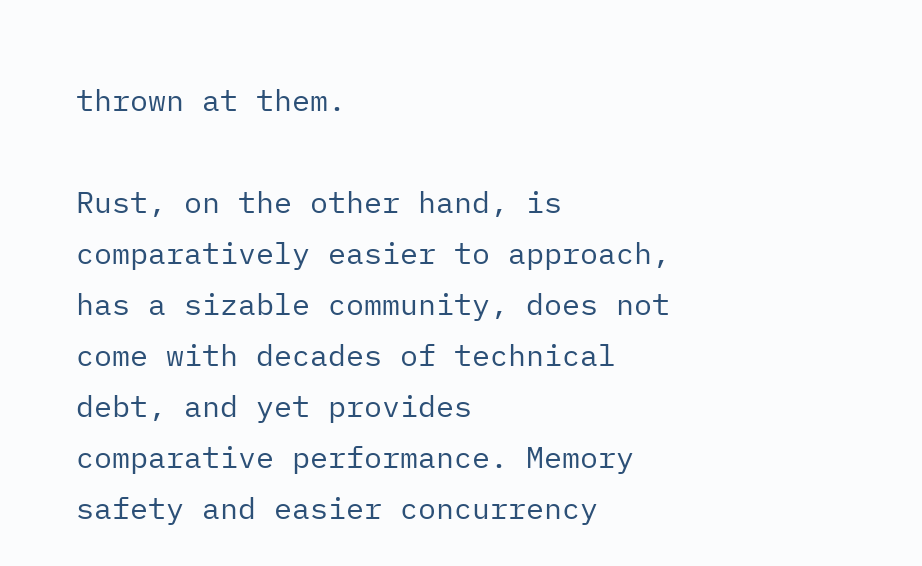thrown at them.

Rust, on the other hand, is comparatively easier to approach, has a sizable community, does not come with decades of technical debt, and yet provides comparative performance. Memory safety and easier concurrency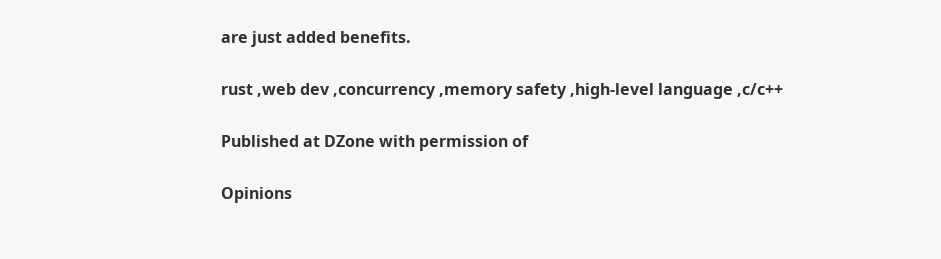are just added benefits.

rust ,web dev ,concurrency ,memory safety ,high-level language ,c/c++

Published at DZone with permission of

Opinions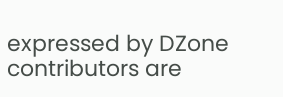expressed by DZone contributors are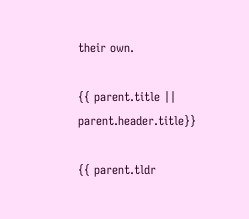their own.

{{ parent.title || parent.header.title}}

{{ parent.tldr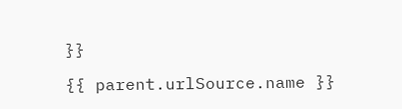}}

{{ parent.urlSource.name }}